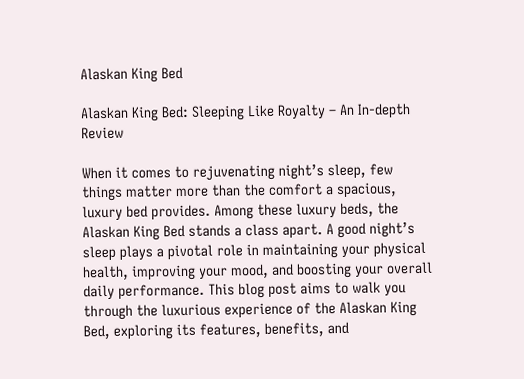Alaskan King Bed

Alaskan King Bed: Sleeping Like Royalty – An In-depth Review

When it comes to rejuvenating night’s sleep, few things matter more than the comfort a spacious, luxury bed provides. Among these luxury beds, the Alaskan King Bed stands a class apart. A good night’s sleep plays a pivotal role in maintaining your physical health, improving your mood, and boosting your overall daily performance. This blog post aims to walk you through the luxurious experience of the Alaskan King Bed, exploring its features, benefits, and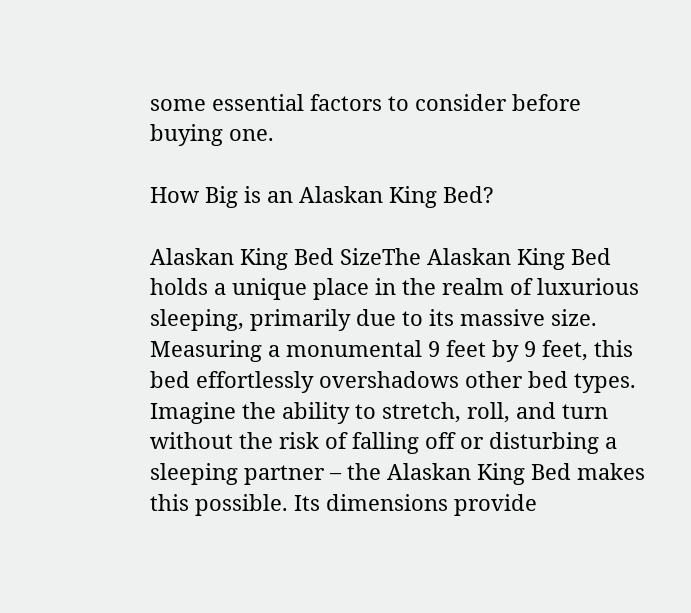some essential factors to consider before buying one.

How Big is an Alaskan King Bed?

Alaskan King Bed SizeThe Alaskan King Bed holds a unique place in the realm of luxurious sleeping, primarily due to its massive size. Measuring a monumental 9 feet by 9 feet, this bed effortlessly overshadows other bed types. Imagine the ability to stretch, roll, and turn without the risk of falling off or disturbing a sleeping partner – the Alaskan King Bed makes this possible. Its dimensions provide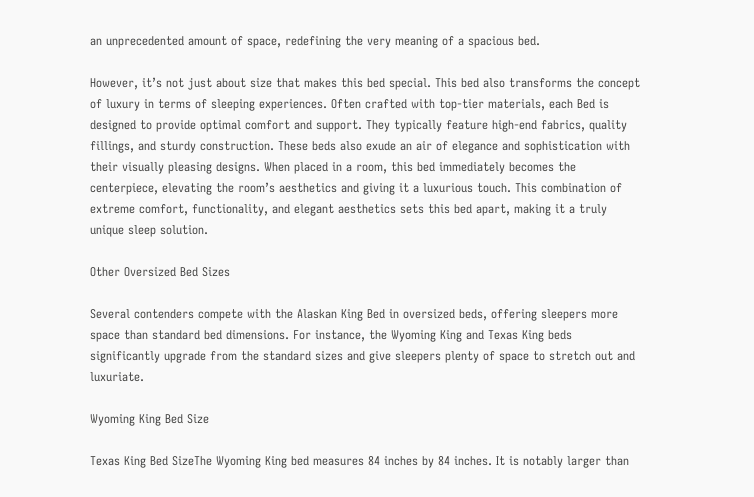an unprecedented amount of space, redefining the very meaning of a spacious bed.

However, it’s not just about size that makes this bed special. This bed also transforms the concept of luxury in terms of sleeping experiences. Often crafted with top-tier materials, each Bed is designed to provide optimal comfort and support. They typically feature high-end fabrics, quality fillings, and sturdy construction. These beds also exude an air of elegance and sophistication with their visually pleasing designs. When placed in a room, this bed immediately becomes the centerpiece, elevating the room’s aesthetics and giving it a luxurious touch. This combination of extreme comfort, functionality, and elegant aesthetics sets this bed apart, making it a truly unique sleep solution.

Other Oversized Bed Sizes

Several contenders compete with the Alaskan King Bed in oversized beds, offering sleepers more space than standard bed dimensions. For instance, the Wyoming King and Texas King beds significantly upgrade from the standard sizes and give sleepers plenty of space to stretch out and luxuriate.

Wyoming King Bed Size

Texas King Bed SizeThe Wyoming King bed measures 84 inches by 84 inches. It is notably larger than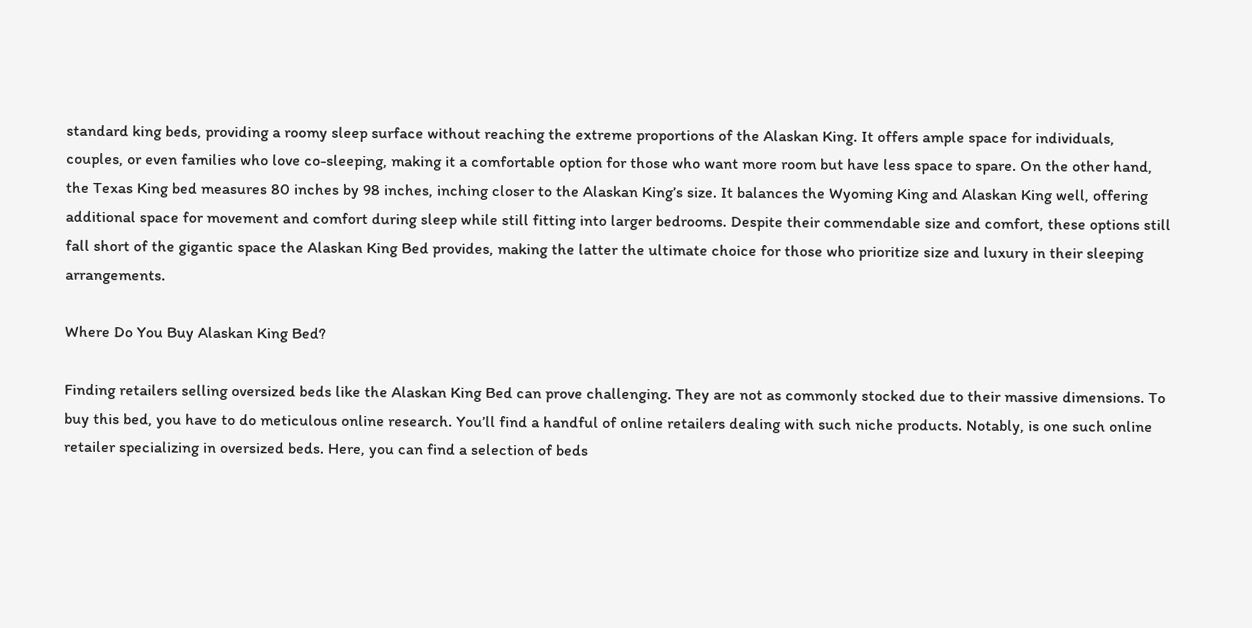standard king beds, providing a roomy sleep surface without reaching the extreme proportions of the Alaskan King. It offers ample space for individuals, couples, or even families who love co-sleeping, making it a comfortable option for those who want more room but have less space to spare. On the other hand, the Texas King bed measures 80 inches by 98 inches, inching closer to the Alaskan King’s size. It balances the Wyoming King and Alaskan King well, offering additional space for movement and comfort during sleep while still fitting into larger bedrooms. Despite their commendable size and comfort, these options still fall short of the gigantic space the Alaskan King Bed provides, making the latter the ultimate choice for those who prioritize size and luxury in their sleeping arrangements.

Where Do You Buy Alaskan King Bed?

Finding retailers selling oversized beds like the Alaskan King Bed can prove challenging. They are not as commonly stocked due to their massive dimensions. To buy this bed, you have to do meticulous online research. You’ll find a handful of online retailers dealing with such niche products. Notably, is one such online retailer specializing in oversized beds. Here, you can find a selection of beds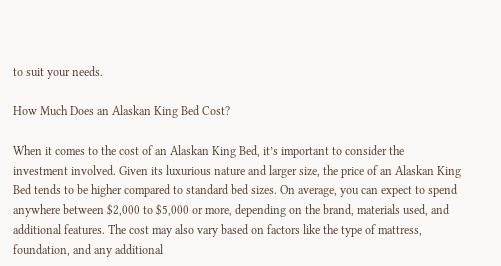to suit your needs.

How Much Does an Alaskan King Bed Cost?

When it comes to the cost of an Alaskan King Bed, it’s important to consider the investment involved. Given its luxurious nature and larger size, the price of an Alaskan King Bed tends to be higher compared to standard bed sizes. On average, you can expect to spend anywhere between $2,000 to $5,000 or more, depending on the brand, materials used, and additional features. The cost may also vary based on factors like the type of mattress, foundation, and any additional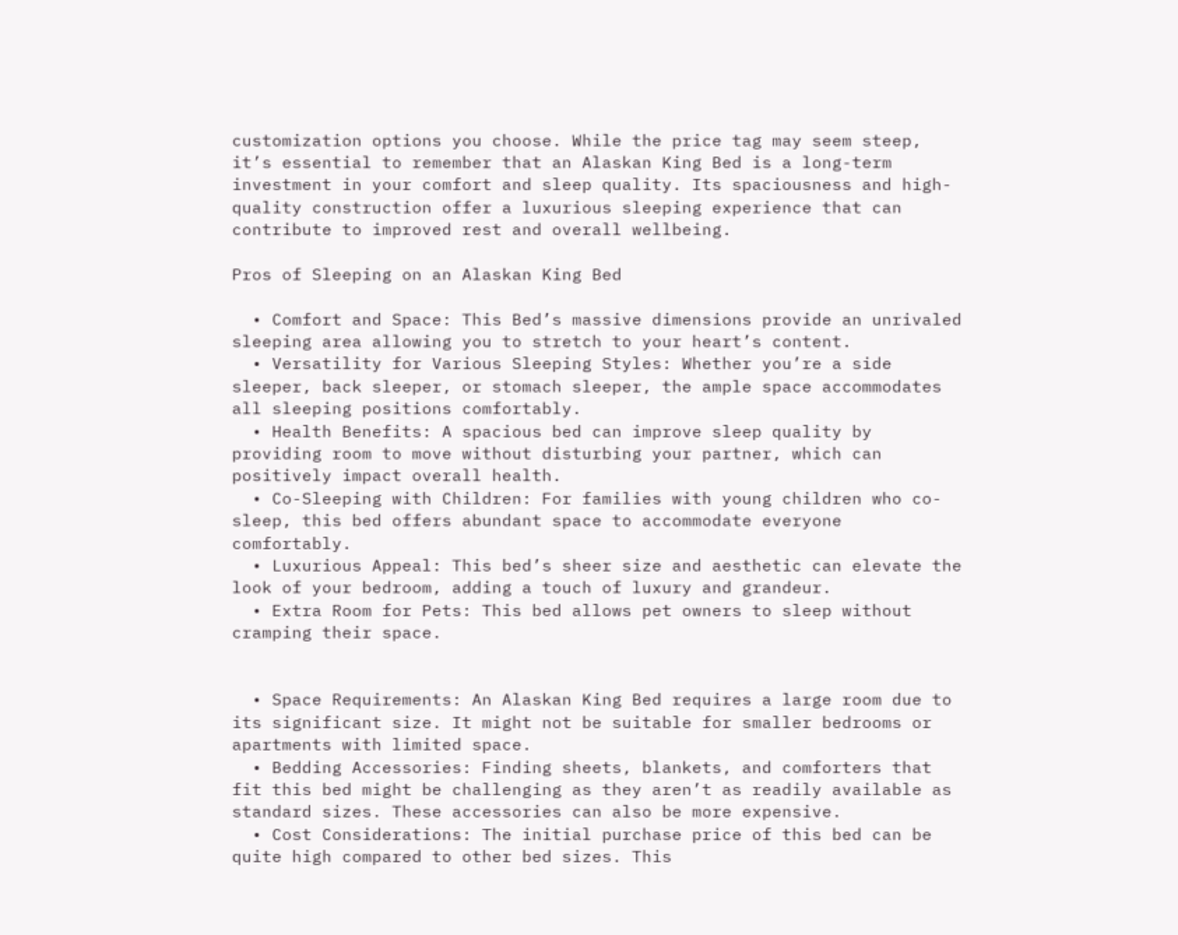customization options you choose. While the price tag may seem steep, it’s essential to remember that an Alaskan King Bed is a long-term investment in your comfort and sleep quality. Its spaciousness and high-quality construction offer a luxurious sleeping experience that can contribute to improved rest and overall wellbeing.

Pros of Sleeping on an Alaskan King Bed

  • Comfort and Space: This Bed’s massive dimensions provide an unrivaled sleeping area allowing you to stretch to your heart’s content.
  • Versatility for Various Sleeping Styles: Whether you’re a side sleeper, back sleeper, or stomach sleeper, the ample space accommodates all sleeping positions comfortably.
  • Health Benefits: A spacious bed can improve sleep quality by providing room to move without disturbing your partner, which can positively impact overall health.
  • Co-Sleeping with Children: For families with young children who co-sleep, this bed offers abundant space to accommodate everyone comfortably.
  • Luxurious Appeal: This bed’s sheer size and aesthetic can elevate the look of your bedroom, adding a touch of luxury and grandeur.
  • Extra Room for Pets: This bed allows pet owners to sleep without cramping their space.


  • Space Requirements: An Alaskan King Bed requires a large room due to its significant size. It might not be suitable for smaller bedrooms or apartments with limited space.
  • Bedding Accessories: Finding sheets, blankets, and comforters that fit this bed might be challenging as they aren’t as readily available as standard sizes. These accessories can also be more expensive.
  • Cost Considerations: The initial purchase price of this bed can be quite high compared to other bed sizes. This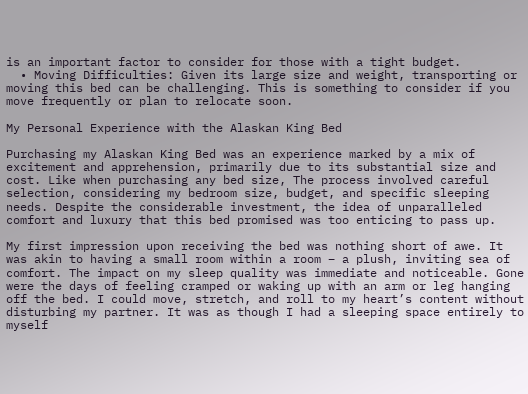is an important factor to consider for those with a tight budget.
  • Moving Difficulties: Given its large size and weight, transporting or moving this bed can be challenging. This is something to consider if you move frequently or plan to relocate soon.

My Personal Experience with the Alaskan King Bed

Purchasing my Alaskan King Bed was an experience marked by a mix of excitement and apprehension, primarily due to its substantial size and cost. Like when purchasing any bed size, The process involved careful selection, considering my bedroom size, budget, and specific sleeping needs. Despite the considerable investment, the idea of unparalleled comfort and luxury that this bed promised was too enticing to pass up.

My first impression upon receiving the bed was nothing short of awe. It was akin to having a small room within a room – a plush, inviting sea of comfort. The impact on my sleep quality was immediate and noticeable. Gone were the days of feeling cramped or waking up with an arm or leg hanging off the bed. I could move, stretch, and roll to my heart’s content without disturbing my partner. It was as though I had a sleeping space entirely to myself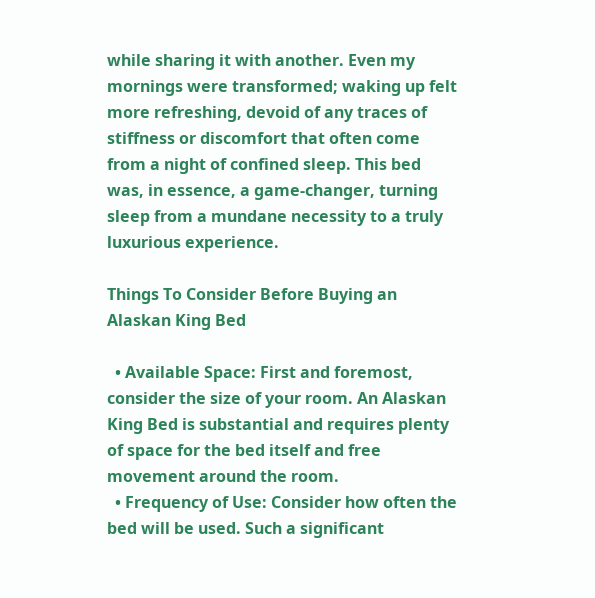while sharing it with another. Even my mornings were transformed; waking up felt more refreshing, devoid of any traces of stiffness or discomfort that often come from a night of confined sleep. This bed was, in essence, a game-changer, turning sleep from a mundane necessity to a truly luxurious experience.

Things To Consider Before Buying an Alaskan King Bed

  • Available Space: First and foremost, consider the size of your room. An Alaskan King Bed is substantial and requires plenty of space for the bed itself and free movement around the room.
  • Frequency of Use: Consider how often the bed will be used. Such a significant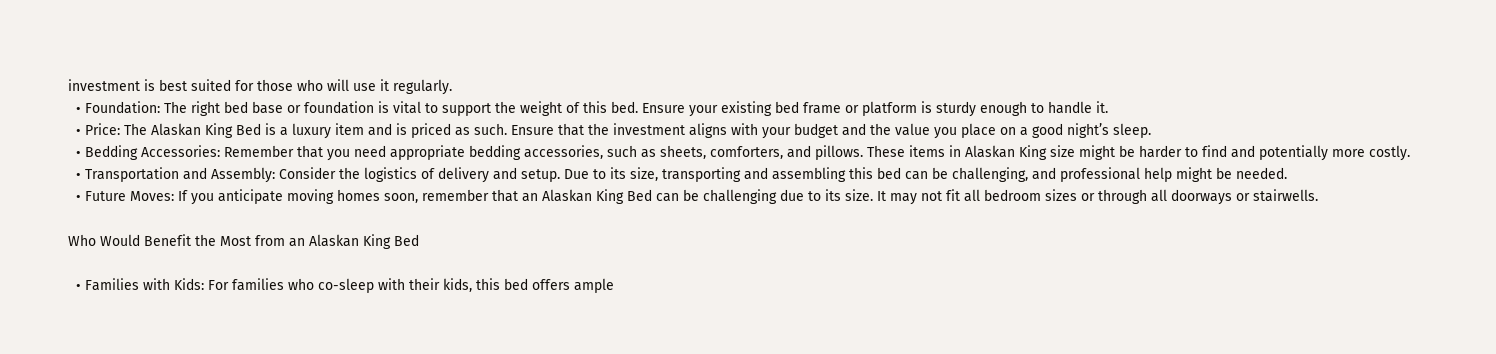investment is best suited for those who will use it regularly.
  • Foundation: The right bed base or foundation is vital to support the weight of this bed. Ensure your existing bed frame or platform is sturdy enough to handle it.
  • Price: The Alaskan King Bed is a luxury item and is priced as such. Ensure that the investment aligns with your budget and the value you place on a good night’s sleep.
  • Bedding Accessories: Remember that you need appropriate bedding accessories, such as sheets, comforters, and pillows. These items in Alaskan King size might be harder to find and potentially more costly.
  • Transportation and Assembly: Consider the logistics of delivery and setup. Due to its size, transporting and assembling this bed can be challenging, and professional help might be needed.
  • Future Moves: If you anticipate moving homes soon, remember that an Alaskan King Bed can be challenging due to its size. It may not fit all bedroom sizes or through all doorways or stairwells.

Who Would Benefit the Most from an Alaskan King Bed

  • Families with Kids: For families who co-sleep with their kids, this bed offers ample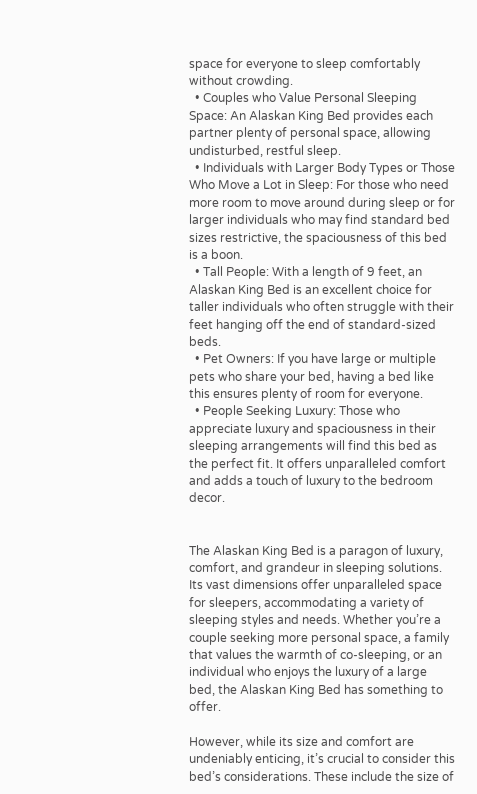space for everyone to sleep comfortably without crowding.
  • Couples who Value Personal Sleeping Space: An Alaskan King Bed provides each partner plenty of personal space, allowing undisturbed, restful sleep.
  • Individuals with Larger Body Types or Those Who Move a Lot in Sleep: For those who need more room to move around during sleep or for larger individuals who may find standard bed sizes restrictive, the spaciousness of this bed is a boon.
  • Tall People: With a length of 9 feet, an Alaskan King Bed is an excellent choice for taller individuals who often struggle with their feet hanging off the end of standard-sized beds.
  • Pet Owners: If you have large or multiple pets who share your bed, having a bed like this ensures plenty of room for everyone.
  • People Seeking Luxury: Those who appreciate luxury and spaciousness in their sleeping arrangements will find this bed as the perfect fit. It offers unparalleled comfort and adds a touch of luxury to the bedroom decor.


The Alaskan King Bed is a paragon of luxury, comfort, and grandeur in sleeping solutions. Its vast dimensions offer unparalleled space for sleepers, accommodating a variety of sleeping styles and needs. Whether you’re a couple seeking more personal space, a family that values the warmth of co-sleeping, or an individual who enjoys the luxury of a large bed, the Alaskan King Bed has something to offer.

However, while its size and comfort are undeniably enticing, it’s crucial to consider this bed’s considerations. These include the size of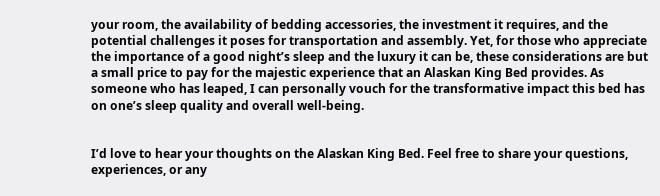your room, the availability of bedding accessories, the investment it requires, and the potential challenges it poses for transportation and assembly. Yet, for those who appreciate the importance of a good night’s sleep and the luxury it can be, these considerations are but a small price to pay for the majestic experience that an Alaskan King Bed provides. As someone who has leaped, I can personally vouch for the transformative impact this bed has on one’s sleep quality and overall well-being.


I’d love to hear your thoughts on the Alaskan King Bed. Feel free to share your questions, experiences, or any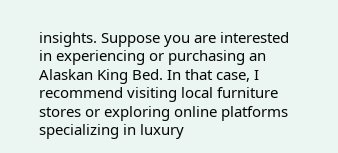insights. Suppose you are interested in experiencing or purchasing an Alaskan King Bed. In that case, I recommend visiting local furniture stores or exploring online platforms specializing in luxury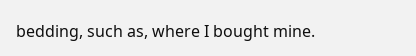bedding, such as, where I bought mine.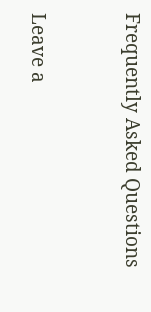Frequently Asked Questions


Leave a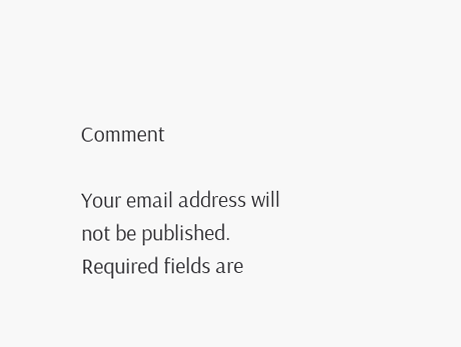Comment

Your email address will not be published. Required fields are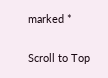marked *

Scroll to Top